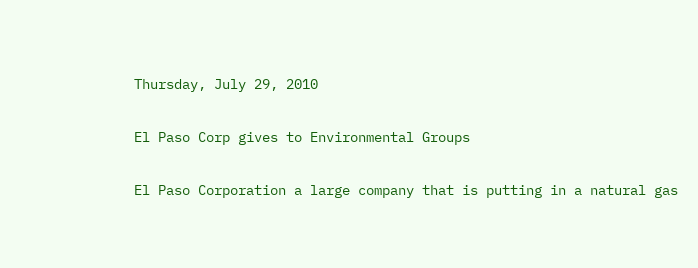Thursday, July 29, 2010

El Paso Corp gives to Environmental Groups

El Paso Corporation a large company that is putting in a natural gas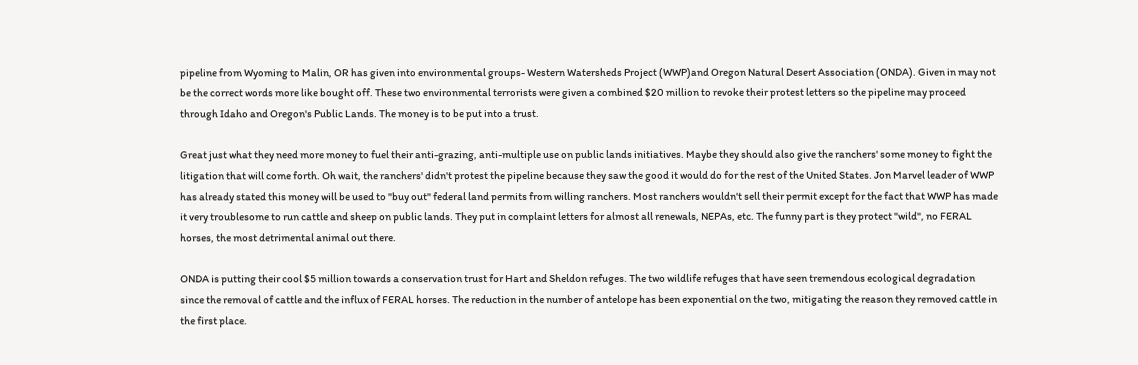pipeline from Wyoming to Malin, OR has given into environmental groups- Western Watersheds Project (WWP)and Oregon Natural Desert Association (ONDA). Given in may not be the correct words more like bought off. These two environmental terrorists were given a combined $20 million to revoke their protest letters so the pipeline may proceed through Idaho and Oregon's Public Lands. The money is to be put into a trust.

Great just what they need more money to fuel their anti-grazing, anti-multiple use on public lands initiatives. Maybe they should also give the ranchers' some money to fight the litigation that will come forth. Oh wait, the ranchers' didn't protest the pipeline because they saw the good it would do for the rest of the United States. Jon Marvel leader of WWP has already stated this money will be used to "buy out" federal land permits from willing ranchers. Most ranchers wouldn't sell their permit except for the fact that WWP has made it very troublesome to run cattle and sheep on public lands. They put in complaint letters for almost all renewals, NEPAs, etc. The funny part is they protect "wild", no FERAL horses, the most detrimental animal out there.

ONDA is putting their cool $5 million towards a conservation trust for Hart and Sheldon refuges. The two wildlife refuges that have seen tremendous ecological degradation since the removal of cattle and the influx of FERAL horses. The reduction in the number of antelope has been exponential on the two, mitigating the reason they removed cattle in the first place.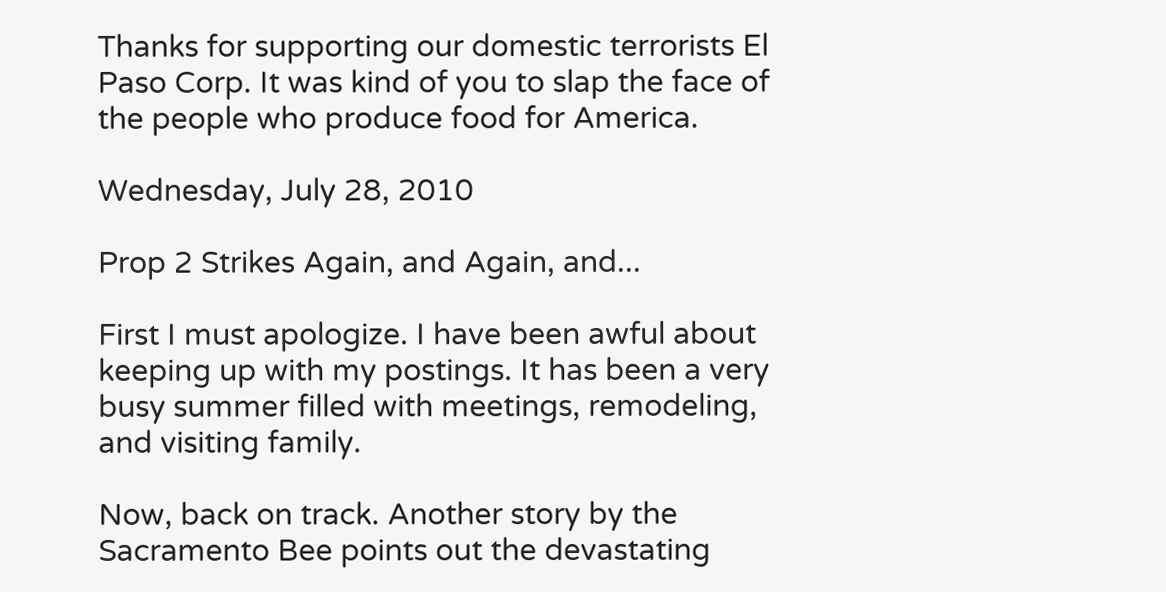Thanks for supporting our domestic terrorists El Paso Corp. It was kind of you to slap the face of the people who produce food for America.

Wednesday, July 28, 2010

Prop 2 Strikes Again, and Again, and...

First I must apologize. I have been awful about keeping up with my postings. It has been a very busy summer filled with meetings, remodeling, and visiting family.

Now, back on track. Another story by the Sacramento Bee points out the devastating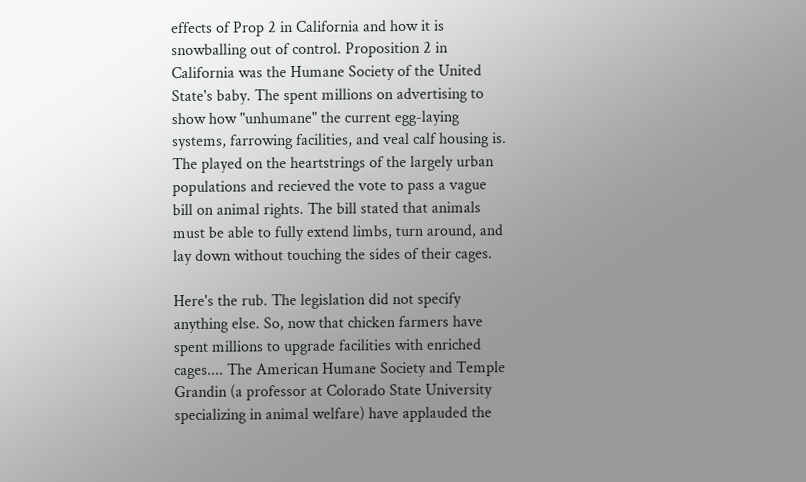effects of Prop 2 in California and how it is snowballing out of control. Proposition 2 in California was the Humane Society of the United State's baby. The spent millions on advertising to show how "unhumane" the current egg-laying systems, farrowing facilities, and veal calf housing is. The played on the heartstrings of the largely urban populations and recieved the vote to pass a vague bill on animal rights. The bill stated that animals must be able to fully extend limbs, turn around, and lay down without touching the sides of their cages.

Here's the rub. The legislation did not specify anything else. So, now that chicken farmers have spent millions to upgrade facilities with enriched cages.... The American Humane Society and Temple Grandin (a professor at Colorado State University specializing in animal welfare) have applauded the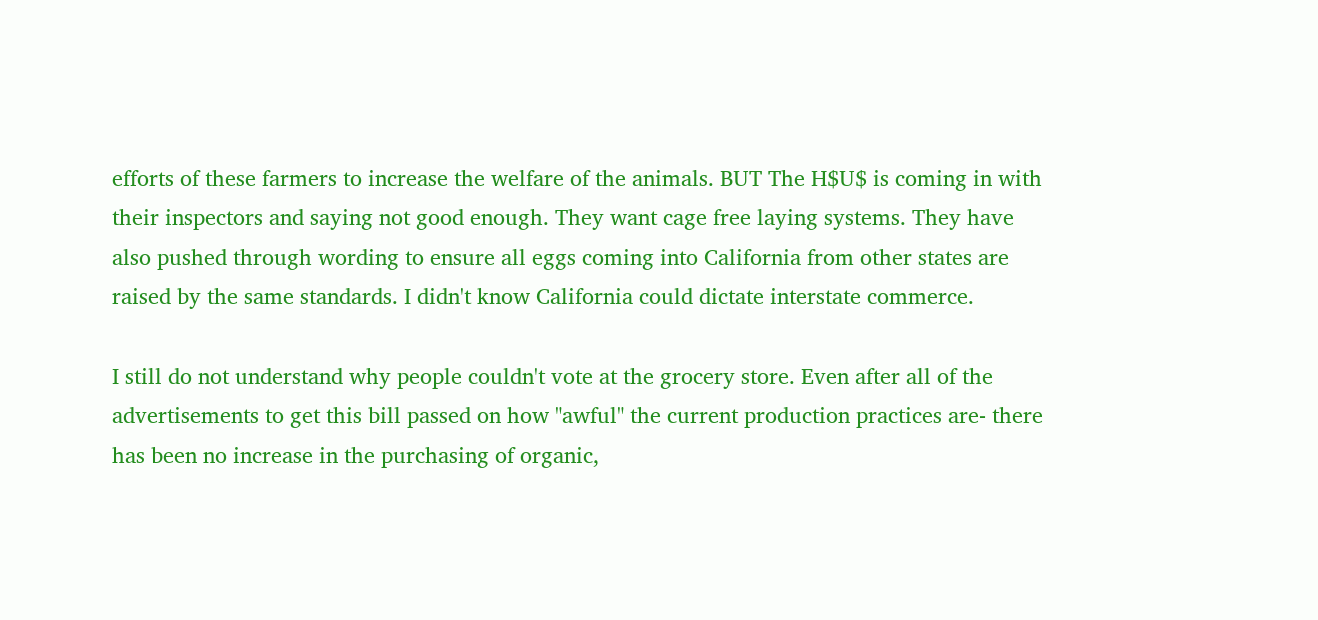efforts of these farmers to increase the welfare of the animals. BUT The H$U$ is coming in with their inspectors and saying not good enough. They want cage free laying systems. They have also pushed through wording to ensure all eggs coming into California from other states are raised by the same standards. I didn't know California could dictate interstate commerce.

I still do not understand why people couldn't vote at the grocery store. Even after all of the advertisements to get this bill passed on how "awful" the current production practices are- there has been no increase in the purchasing of organic,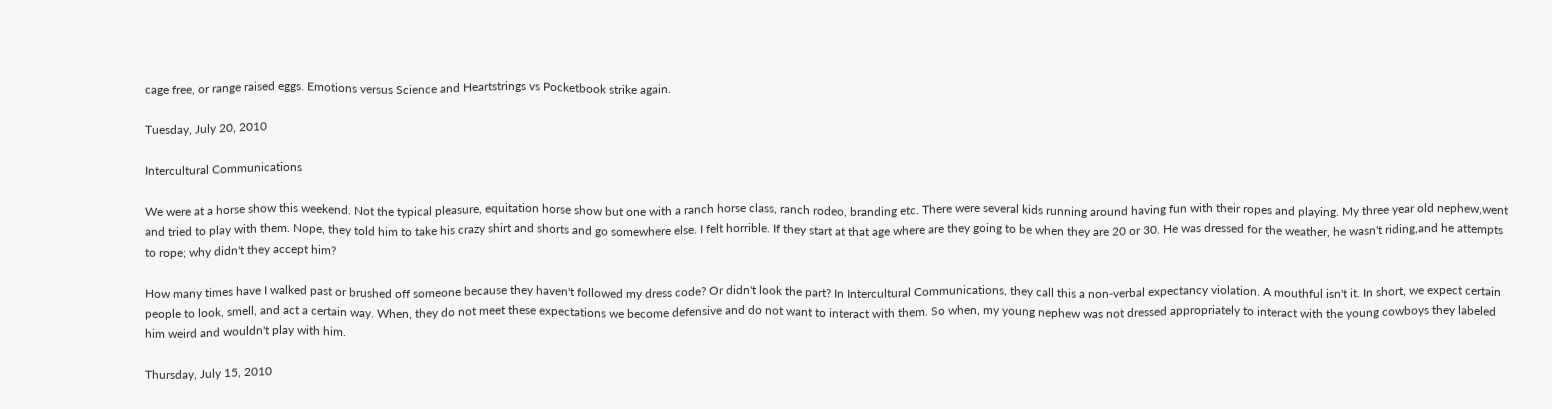cage free, or range raised eggs. Emotions versus Science and Heartstrings vs Pocketbook strike again.

Tuesday, July 20, 2010

Intercultural Communications

We were at a horse show this weekend. Not the typical pleasure, equitation horse show but one with a ranch horse class, ranch rodeo, branding etc. There were several kids running around having fun with their ropes and playing. My three year old nephew,went and tried to play with them. Nope, they told him to take his crazy shirt and shorts and go somewhere else. I felt horrible. If they start at that age where are they going to be when they are 20 or 30. He was dressed for the weather, he wasn't riding,and he attempts to rope; why didn't they accept him?

How many times have I walked past or brushed off someone because they haven't followed my dress code? Or didn't look the part? In Intercultural Communications, they call this a non-verbal expectancy violation. A mouthful isn't it. In short, we expect certain people to look, smell, and act a certain way. When, they do not meet these expectations we become defensive and do not want to interact with them. So when, my young nephew was not dressed appropriately to interact with the young cowboys they labeled him weird and wouldn't play with him.

Thursday, July 15, 2010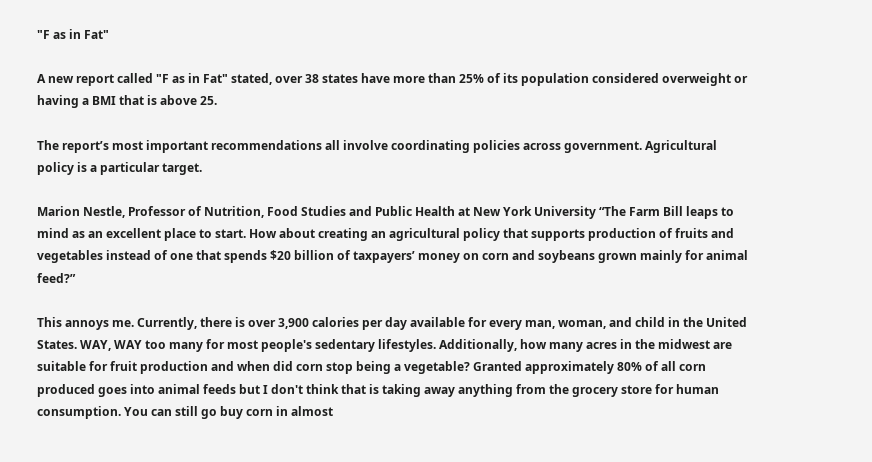"F as in Fat"

A new report called "F as in Fat" stated, over 38 states have more than 25% of its population considered overweight or having a BMI that is above 25.

The report’s most important recommendations all involve coordinating policies across government. Agricultural policy is a particular target.

Marion Nestle, Professor of Nutrition, Food Studies and Public Health at New York University “The Farm Bill leaps to mind as an excellent place to start. How about creating an agricultural policy that supports production of fruits and vegetables instead of one that spends $20 billion of taxpayers’ money on corn and soybeans grown mainly for animal feed?”

This annoys me. Currently, there is over 3,900 calories per day available for every man, woman, and child in the United States. WAY, WAY too many for most people's sedentary lifestyles. Additionally, how many acres in the midwest are suitable for fruit production and when did corn stop being a vegetable? Granted approximately 80% of all corn produced goes into animal feeds but I don't think that is taking away anything from the grocery store for human consumption. You can still go buy corn in almost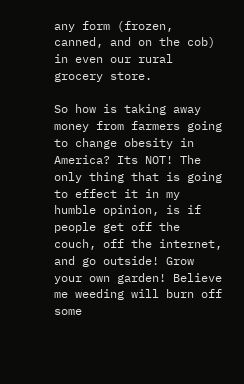any form (frozen, canned, and on the cob) in even our rural grocery store.

So how is taking away money from farmers going to change obesity in America? Its NOT! The only thing that is going to effect it in my humble opinion, is if people get off the couch, off the internet, and go outside! Grow your own garden! Believe me weeding will burn off some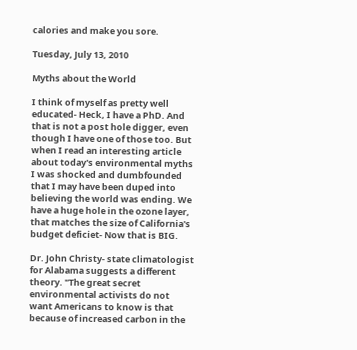calories and make you sore.

Tuesday, July 13, 2010

Myths about the World

I think of myself as pretty well educated- Heck, I have a PhD. And that is not a post hole digger, even though I have one of those too. But when I read an interesting article about today's environmental myths I was shocked and dumbfounded that I may have been duped into believing the world was ending. We have a huge hole in the ozone layer, that matches the size of California's budget deficiet- Now that is BIG.

Dr. John Christy- state climatologist for Alabama suggests a different theory. "The great secret environmental activists do not want Americans to know is that because of increased carbon in the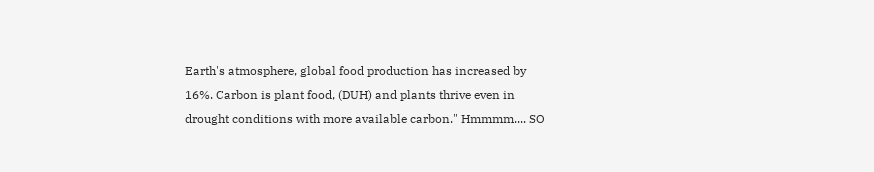Earth's atmosphere, global food production has increased by 16%. Carbon is plant food, (DUH) and plants thrive even in drought conditions with more available carbon." Hmmmm.... SO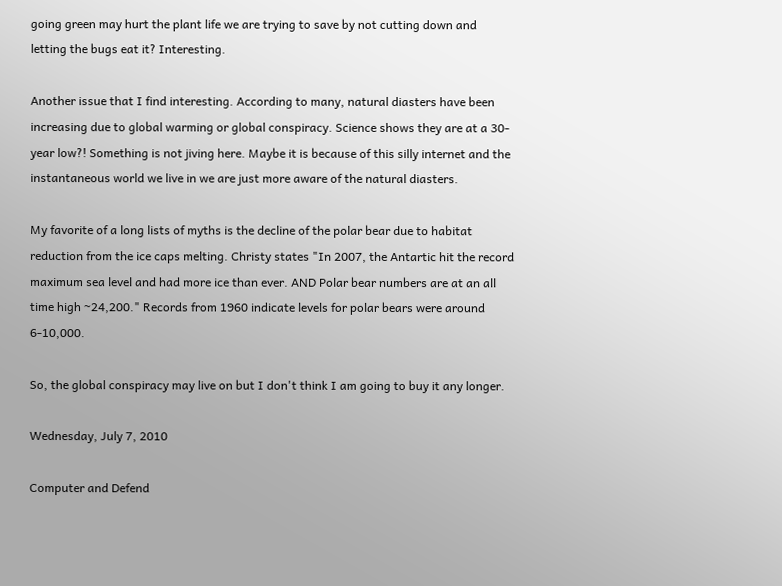going green may hurt the plant life we are trying to save by not cutting down and letting the bugs eat it? Interesting.

Another issue that I find interesting. According to many, natural diasters have been increasing due to global warming or global conspiracy. Science shows they are at a 30-year low?! Something is not jiving here. Maybe it is because of this silly internet and the instantaneous world we live in we are just more aware of the natural diasters.

My favorite of a long lists of myths is the decline of the polar bear due to habitat reduction from the ice caps melting. Christy states "In 2007, the Antartic hit the record maximum sea level and had more ice than ever. AND Polar bear numbers are at an all time high ~24,200." Records from 1960 indicate levels for polar bears were around 6-10,000.

So, the global conspiracy may live on but I don't think I am going to buy it any longer.

Wednesday, July 7, 2010

Computer and Defend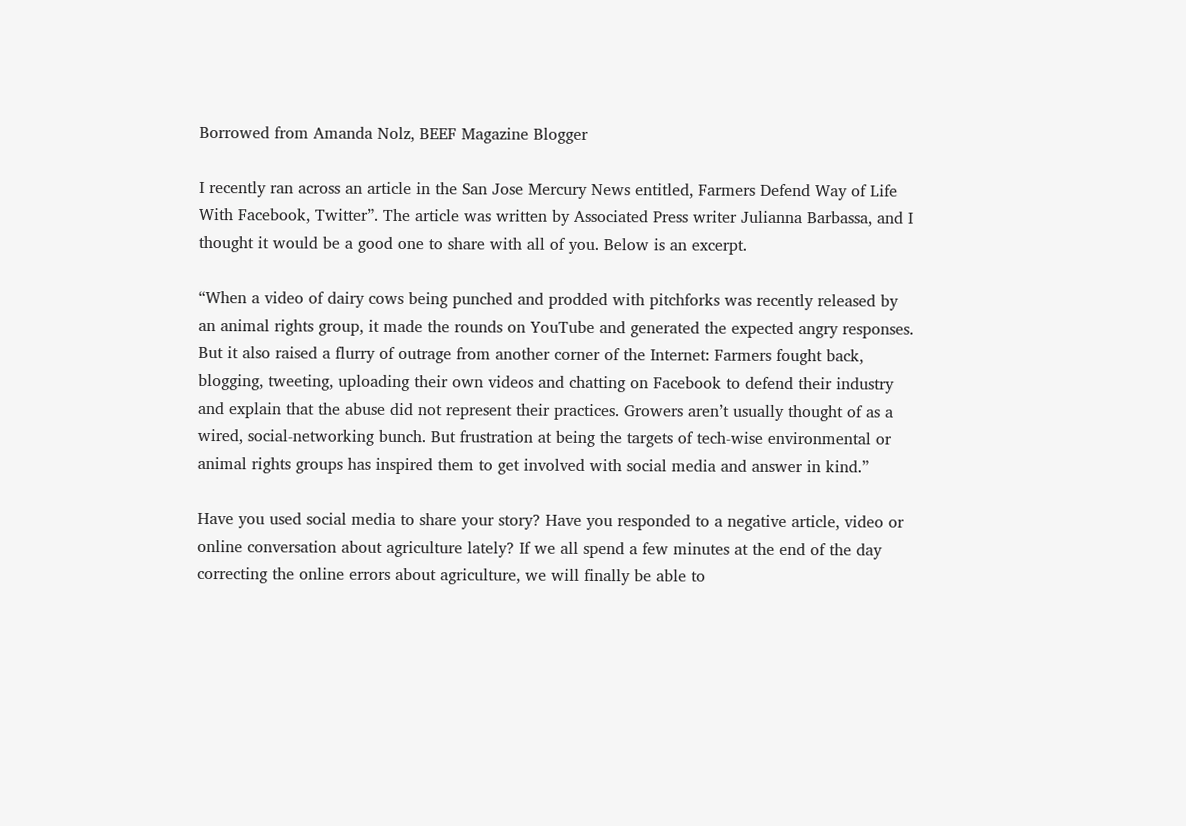Borrowed from Amanda Nolz, BEEF Magazine Blogger

I recently ran across an article in the San Jose Mercury News entitled, Farmers Defend Way of Life With Facebook, Twitter”. The article was written by Associated Press writer Julianna Barbassa, and I thought it would be a good one to share with all of you. Below is an excerpt.

“When a video of dairy cows being punched and prodded with pitchforks was recently released by an animal rights group, it made the rounds on YouTube and generated the expected angry responses. But it also raised a flurry of outrage from another corner of the Internet: Farmers fought back, blogging, tweeting, uploading their own videos and chatting on Facebook to defend their industry and explain that the abuse did not represent their practices. Growers aren’t usually thought of as a wired, social-networking bunch. But frustration at being the targets of tech-wise environmental or animal rights groups has inspired them to get involved with social media and answer in kind.”

Have you used social media to share your story? Have you responded to a negative article, video or online conversation about agriculture lately? If we all spend a few minutes at the end of the day correcting the online errors about agriculture, we will finally be able to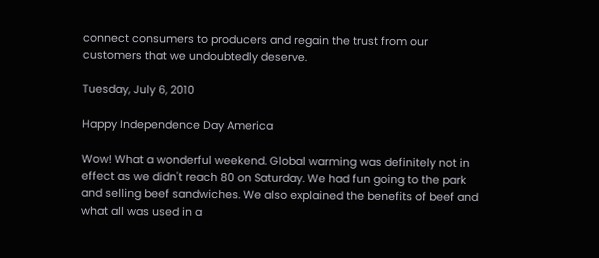connect consumers to producers and regain the trust from our customers that we undoubtedly deserve.

Tuesday, July 6, 2010

Happy Independence Day America

Wow! What a wonderful weekend. Global warming was definitely not in effect as we didn't reach 80 on Saturday. We had fun going to the park and selling beef sandwiches. We also explained the benefits of beef and what all was used in a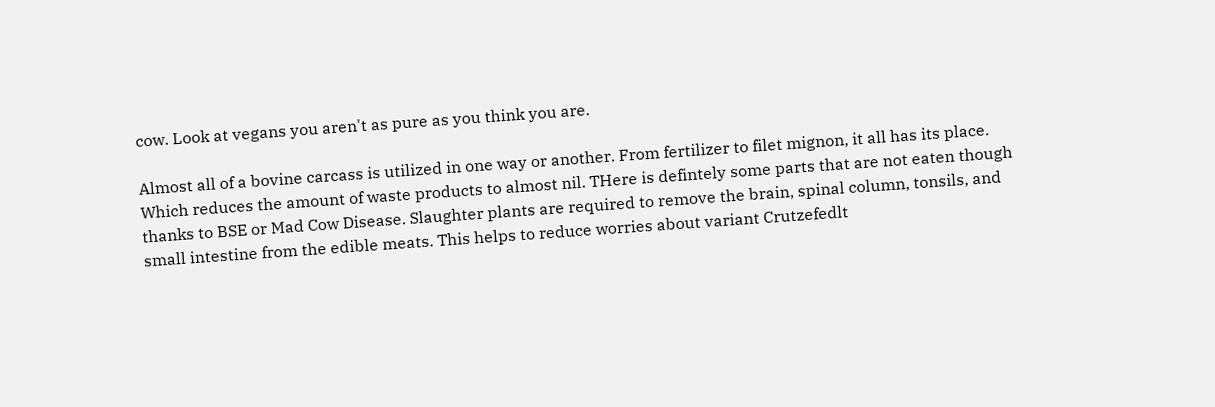cow. Look at vegans you aren't as pure as you think you are.

Almost all of a bovine carcass is utilized in one way or another. From fertilizer to filet mignon, it all has its place. Which reduces the amount of waste products to almost nil. THere is defintely some parts that are not eaten though thanks to BSE or Mad Cow Disease. Slaughter plants are required to remove the brain, spinal column, tonsils, and small intestine from the edible meats. This helps to reduce worries about variant Crutzefedlt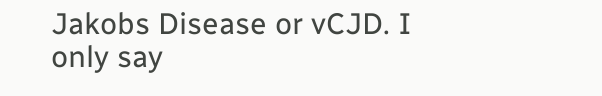Jakobs Disease or vCJD. I only say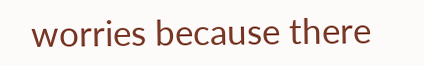worries because there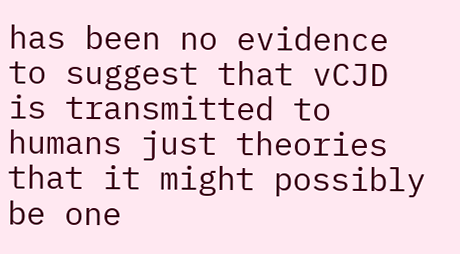has been no evidence to suggest that vCJD is transmitted to humans just theories that it might possibly be one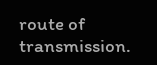route of transmission.